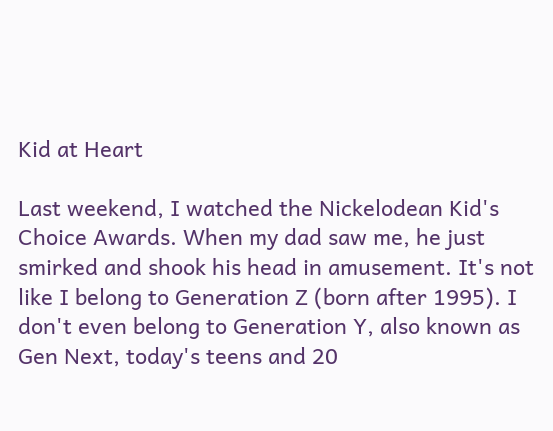Kid at Heart

Last weekend, I watched the Nickelodean Kid's Choice Awards. When my dad saw me, he just smirked and shook his head in amusement. It's not like I belong to Generation Z (born after 1995). I don't even belong to Generation Y, also known as Gen Next, today's teens and 20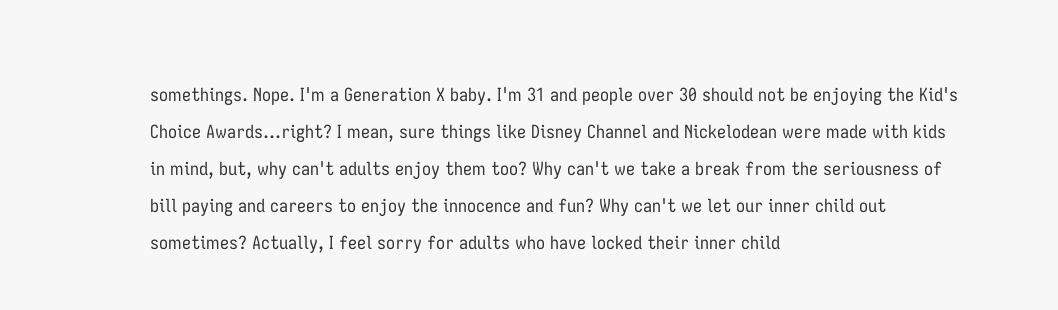somethings. Nope. I'm a Generation X baby. I'm 31 and people over 30 should not be enjoying the Kid's Choice Awards...right? I mean, sure things like Disney Channel and Nickelodean were made with kids in mind, but, why can't adults enjoy them too? Why can't we take a break from the seriousness of bill paying and careers to enjoy the innocence and fun? Why can't we let our inner child out sometimes? Actually, I feel sorry for adults who have locked their inner child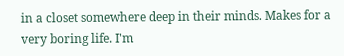in a closet somewhere deep in their minds. Makes for a very boring life. I'm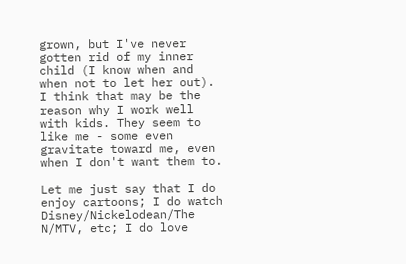grown, but I've never gotten rid of my inner child (I know when and when not to let her out). I think that may be the reason why I work well with kids. They seem to like me - some even gravitate toward me, even when I don't want them to.

Let me just say that I do enjoy cartoons; I do watch Disney/Nickelodean/The N/MTV, etc; I do love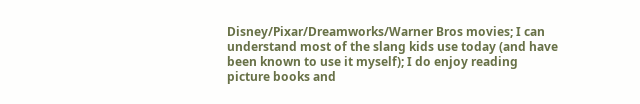Disney/Pixar/Dreamworks/Warner Bros movies; I can understand most of the slang kids use today (and have been known to use it myself); I do enjoy reading picture books and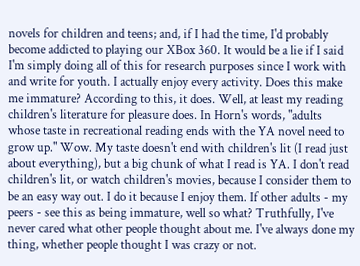novels for children and teens; and, if I had the time, I'd probably become addicted to playing our XBox 360. It would be a lie if I said I'm simply doing all of this for research purposes since I work with and write for youth. I actually enjoy every activity. Does this make me immature? According to this, it does. Well, at least my reading children's literature for pleasure does. In Horn's words, "adults whose taste in recreational reading ends with the YA novel need to grow up." Wow. My taste doesn't end with children's lit (I read just about everything), but a big chunk of what I read is YA. I don't read children's lit, or watch children's movies, because I consider them to be an easy way out. I do it because I enjoy them. If other adults - my peers - see this as being immature, well so what? Truthfully, I've never cared what other people thought about me. I've always done my thing, whether people thought I was crazy or not.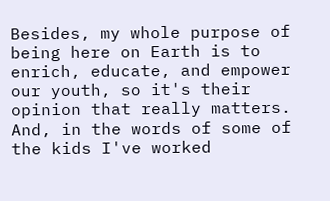Besides, my whole purpose of being here on Earth is to enrich, educate, and empower our youth, so it's their opinion that really matters. And, in the words of some of the kids I've worked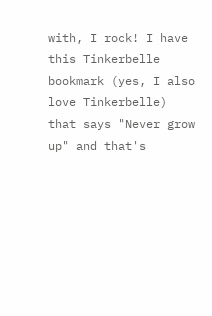with, I rock! I have this Tinkerbelle bookmark (yes, I also love Tinkerbelle) that says "Never grow up" and that's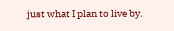just what I plan to live by.